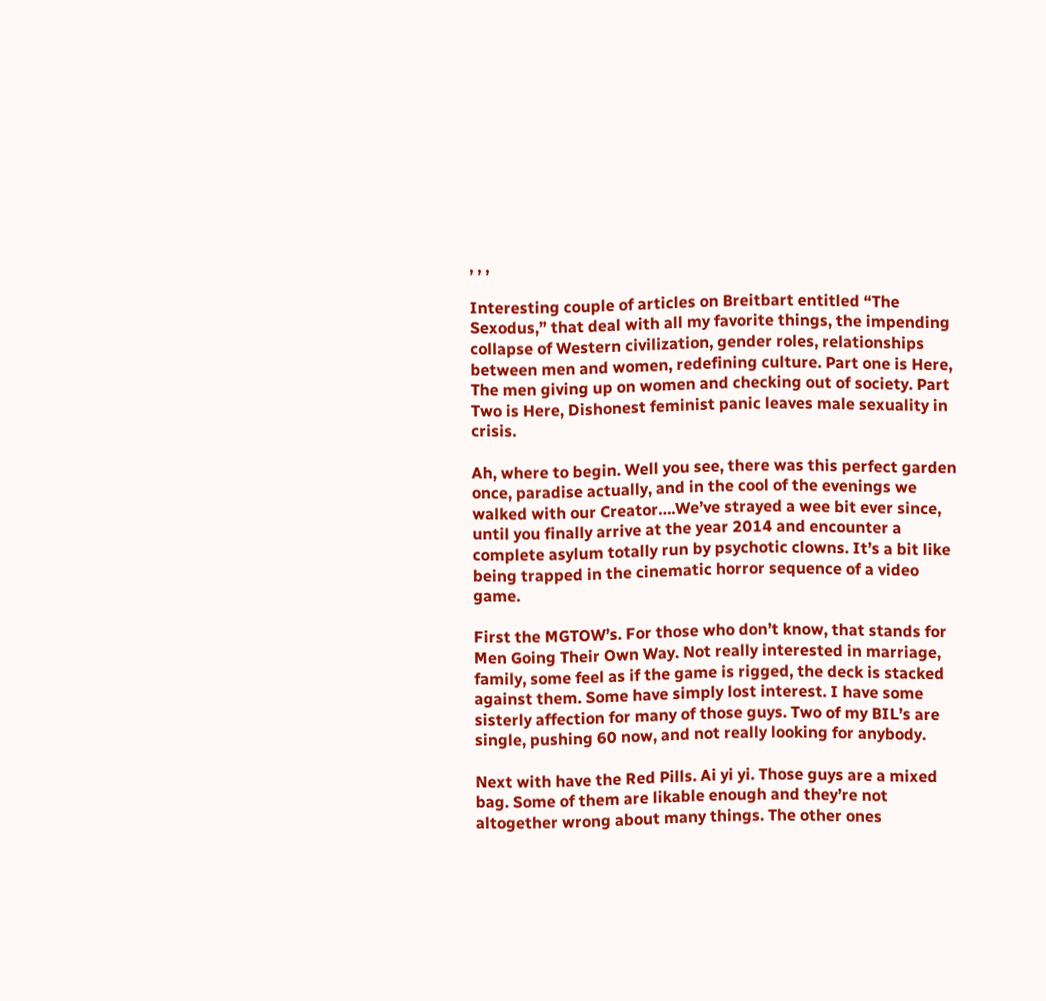, , ,

Interesting couple of articles on Breitbart entitled “The Sexodus,” that deal with all my favorite things, the impending collapse of Western civilization, gender roles, relationships between men and women, redefining culture. Part one is Here, The men giving up on women and checking out of society. Part Two is Here, Dishonest feminist panic leaves male sexuality in crisis.

Ah, where to begin. Well you see, there was this perfect garden once, paradise actually, and in the cool of the evenings we walked with our Creator….We’ve strayed a wee bit ever since, until you finally arrive at the year 2014 and encounter a complete asylum totally run by psychotic clowns. It’s a bit like being trapped in the cinematic horror sequence of a video game.

First the MGTOW’s. For those who don’t know, that stands for Men Going Their Own Way. Not really interested in marriage, family, some feel as if the game is rigged, the deck is stacked against them. Some have simply lost interest. I have some sisterly affection for many of those guys. Two of my BIL’s are single, pushing 60 now, and not really looking for anybody.

Next with have the Red Pills. Ai yi yi. Those guys are a mixed bag. Some of them are likable enough and they’re not altogether wrong about many things. The other ones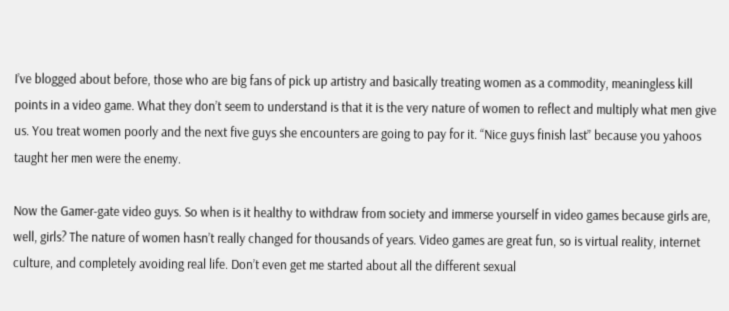I’ve blogged about before, those who are big fans of pick up artistry and basically treating women as a commodity, meaningless kill points in a video game. What they don’t seem to understand is that it is the very nature of women to reflect and multiply what men give us. You treat women poorly and the next five guys she encounters are going to pay for it. “Nice guys finish last” because you yahoos taught her men were the enemy.

Now the Gamer-gate video guys. So when is it healthy to withdraw from society and immerse yourself in video games because girls are, well, girls? The nature of women hasn’t really changed for thousands of years. Video games are great fun, so is virtual reality, internet culture, and completely avoiding real life. Don’t even get me started about all the different sexual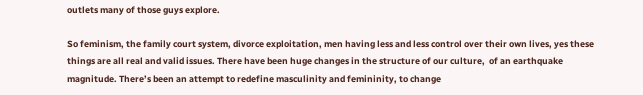outlets many of those guys explore.

So feminism, the family court system, divorce exploitation, men having less and less control over their own lives, yes these things are all real and valid issues. There have been huge changes in the structure of our culture,  of an earthquake magnitude. There’s been an attempt to redefine masculinity and femininity, to change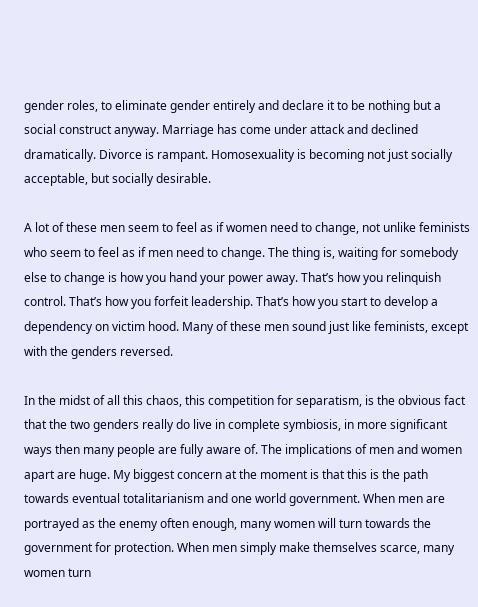gender roles, to eliminate gender entirely and declare it to be nothing but a social construct anyway. Marriage has come under attack and declined dramatically. Divorce is rampant. Homosexuality is becoming not just socially acceptable, but socially desirable.

A lot of these men seem to feel as if women need to change, not unlike feminists who seem to feel as if men need to change. The thing is, waiting for somebody else to change is how you hand your power away. That’s how you relinquish control. That’s how you forfeit leadership. That’s how you start to develop a dependency on victim hood. Many of these men sound just like feminists, except with the genders reversed.

In the midst of all this chaos, this competition for separatism, is the obvious fact that the two genders really do live in complete symbiosis, in more significant ways then many people are fully aware of. The implications of men and women apart are huge. My biggest concern at the moment is that this is the path towards eventual totalitarianism and one world government. When men are portrayed as the enemy often enough, many women will turn towards the government for protection. When men simply make themselves scarce, many women turn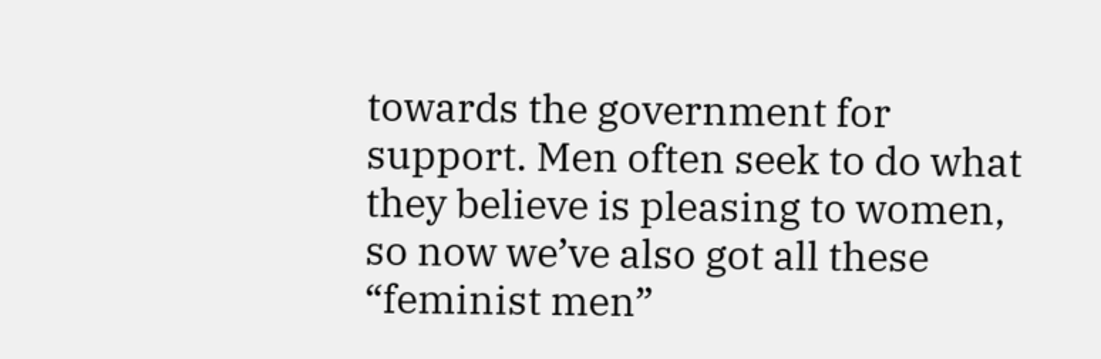towards the government for support. Men often seek to do what they believe is pleasing to women, so now we’ve also got all these “feminist men”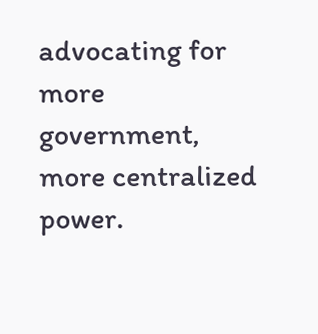advocating for more government, more centralized power.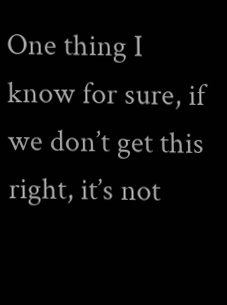One thing I know for sure, if we don’t get this right, it’s not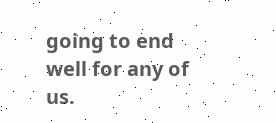going to end well for any of us.